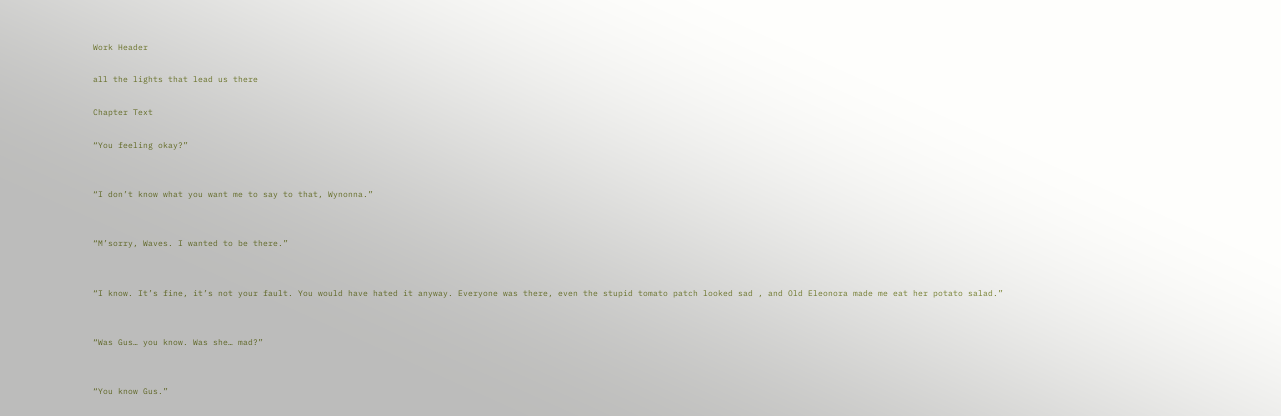Work Header

all the lights that lead us there

Chapter Text

“You feeling okay?”


“I don’t know what you want me to say to that, Wynonna.”


“M’sorry, Waves. I wanted to be there.”


“I know. It’s fine, it’s not your fault. You would have hated it anyway. Everyone was there, even the stupid tomato patch looked sad , and Old Eleonora made me eat her potato salad.”


“Was Gus… you know. Was she… mad?”


“You know Gus.”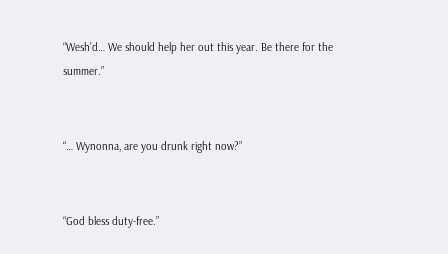“Wesh’d… We should help her out this year. Be there for the summer.”


“… Wynonna, are you drunk right now?”


“God bless duty-free.”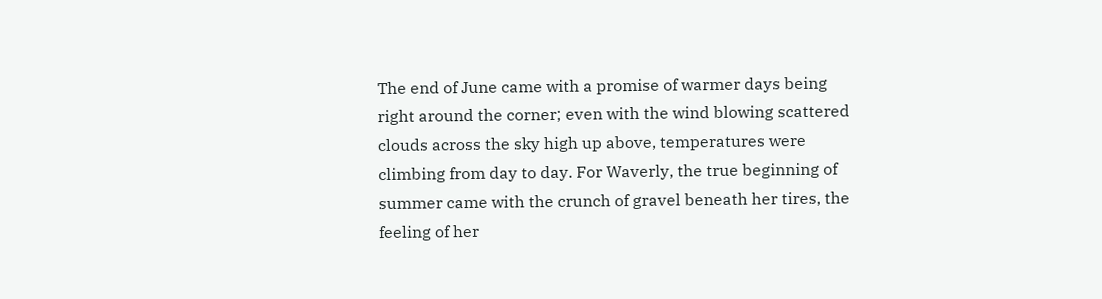The end of June came with a promise of warmer days being right around the corner; even with the wind blowing scattered clouds across the sky high up above, temperatures were climbing from day to day. For Waverly, the true beginning of summer came with the crunch of gravel beneath her tires, the feeling of her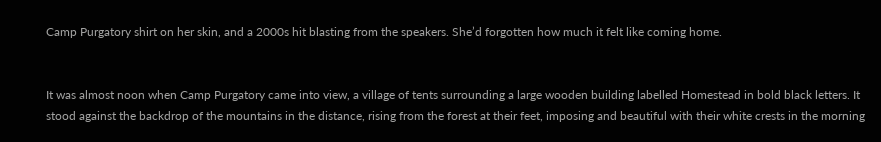Camp Purgatory shirt on her skin, and a 2000s hit blasting from the speakers. She’d forgotten how much it felt like coming home.


It was almost noon when Camp Purgatory came into view, a village of tents surrounding a large wooden building labelled Homestead in bold black letters. It stood against the backdrop of the mountains in the distance, rising from the forest at their feet, imposing and beautiful with their white crests in the morning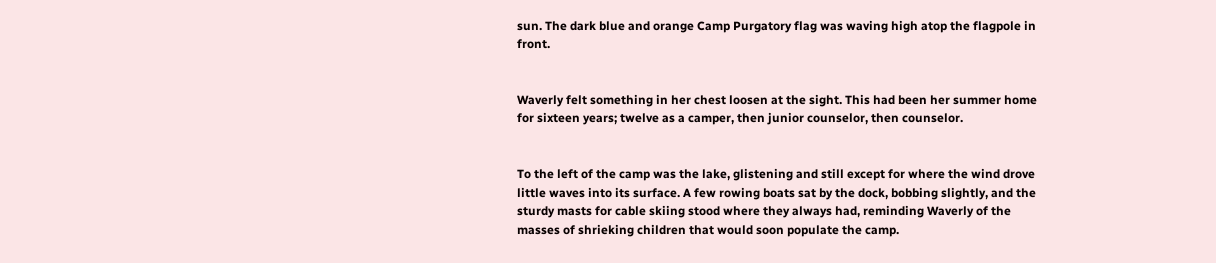sun. The dark blue and orange Camp Purgatory flag was waving high atop the flagpole in front.


Waverly felt something in her chest loosen at the sight. This had been her summer home for sixteen years; twelve as a camper, then junior counselor, then counselor.


To the left of the camp was the lake, glistening and still except for where the wind drove little waves into its surface. A few rowing boats sat by the dock, bobbing slightly, and the sturdy masts for cable skiing stood where they always had, reminding Waverly of the masses of shrieking children that would soon populate the camp.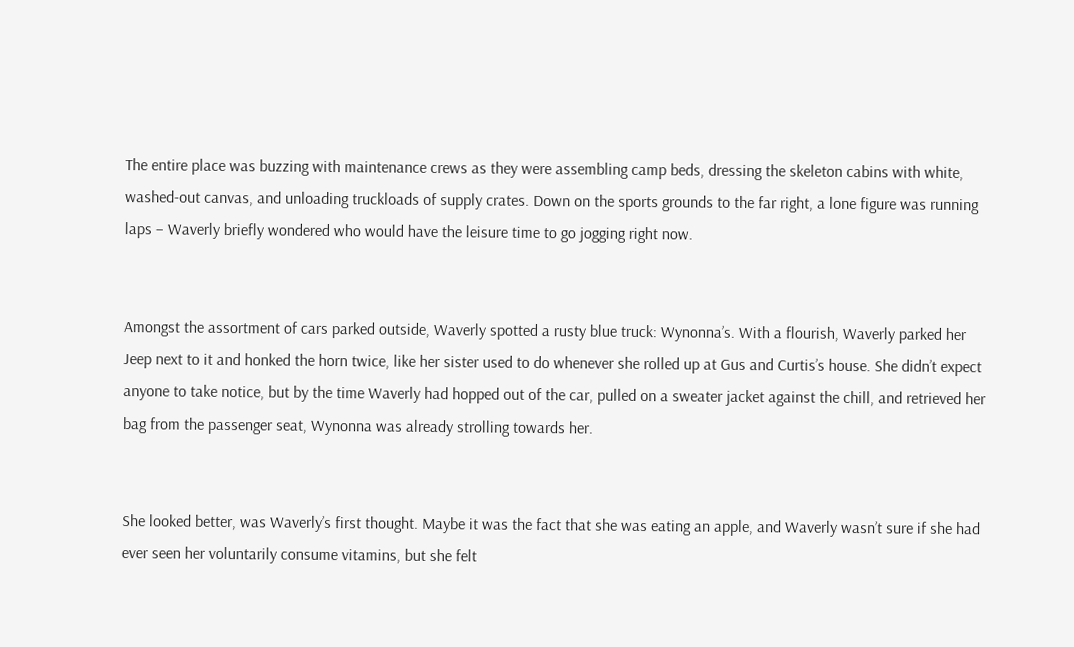The entire place was buzzing with maintenance crews as they were assembling camp beds, dressing the skeleton cabins with white, washed-out canvas, and unloading truckloads of supply crates. Down on the sports grounds to the far right, a lone figure was running laps – Waverly briefly wondered who would have the leisure time to go jogging right now.


Amongst the assortment of cars parked outside, Waverly spotted a rusty blue truck: Wynonna’s. With a flourish, Waverly parked her Jeep next to it and honked the horn twice, like her sister used to do whenever she rolled up at Gus and Curtis’s house. She didn’t expect anyone to take notice, but by the time Waverly had hopped out of the car, pulled on a sweater jacket against the chill, and retrieved her bag from the passenger seat, Wynonna was already strolling towards her.


She looked better, was Waverly’s first thought. Maybe it was the fact that she was eating an apple, and Waverly wasn’t sure if she had ever seen her voluntarily consume vitamins, but she felt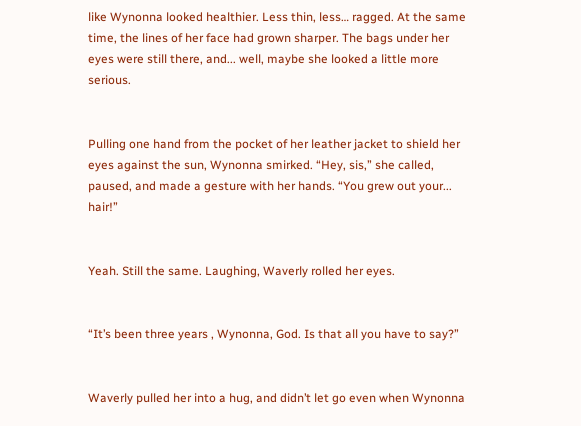like Wynonna looked healthier. Less thin, less… ragged. At the same time, the lines of her face had grown sharper. The bags under her eyes were still there, and... well, maybe she looked a little more serious.


Pulling one hand from the pocket of her leather jacket to shield her eyes against the sun, Wynonna smirked. “Hey, sis,” she called, paused, and made a gesture with her hands. “You grew out your... hair!”


Yeah. Still the same. Laughing, Waverly rolled her eyes.


“It’s been three years , Wynonna, God. Is that all you have to say?”


Waverly pulled her into a hug, and didn’t let go even when Wynonna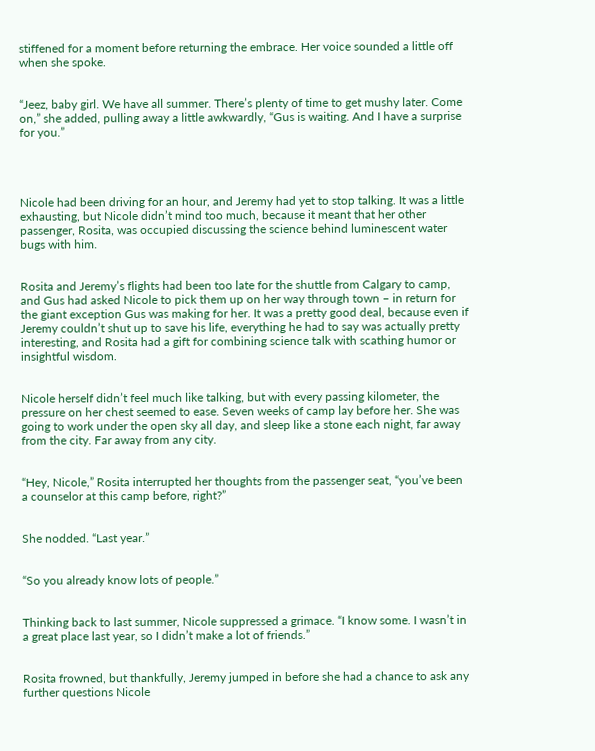stiffened for a moment before returning the embrace. Her voice sounded a little off when she spoke.


“Jeez, baby girl. We have all summer. There’s plenty of time to get mushy later. Come on,” she added, pulling away a little awkwardly, “Gus is waiting. And I have a surprise for you.”




Nicole had been driving for an hour, and Jeremy had yet to stop talking. It was a little exhausting, but Nicole didn’t mind too much, because it meant that her other passenger, Rosita, was occupied discussing the science behind luminescent water bugs with him.


Rosita and Jeremy’s flights had been too late for the shuttle from Calgary to camp, and Gus had asked Nicole to pick them up on her way through town – in return for the giant exception Gus was making for her. It was a pretty good deal, because even if Jeremy couldn’t shut up to save his life, everything he had to say was actually pretty interesting, and Rosita had a gift for combining science talk with scathing humor or insightful wisdom.


Nicole herself didn’t feel much like talking, but with every passing kilometer, the pressure on her chest seemed to ease. Seven weeks of camp lay before her. She was going to work under the open sky all day, and sleep like a stone each night, far away from the city. Far away from any city.


“Hey, Nicole,” Rosita interrupted her thoughts from the passenger seat, “you’ve been a counselor at this camp before, right?”


She nodded. “Last year.”


“So you already know lots of people.”


Thinking back to last summer, Nicole suppressed a grimace. “I know some. I wasn’t in a great place last year, so I didn’t make a lot of friends.”


Rosita frowned, but thankfully, Jeremy jumped in before she had a chance to ask any further questions Nicole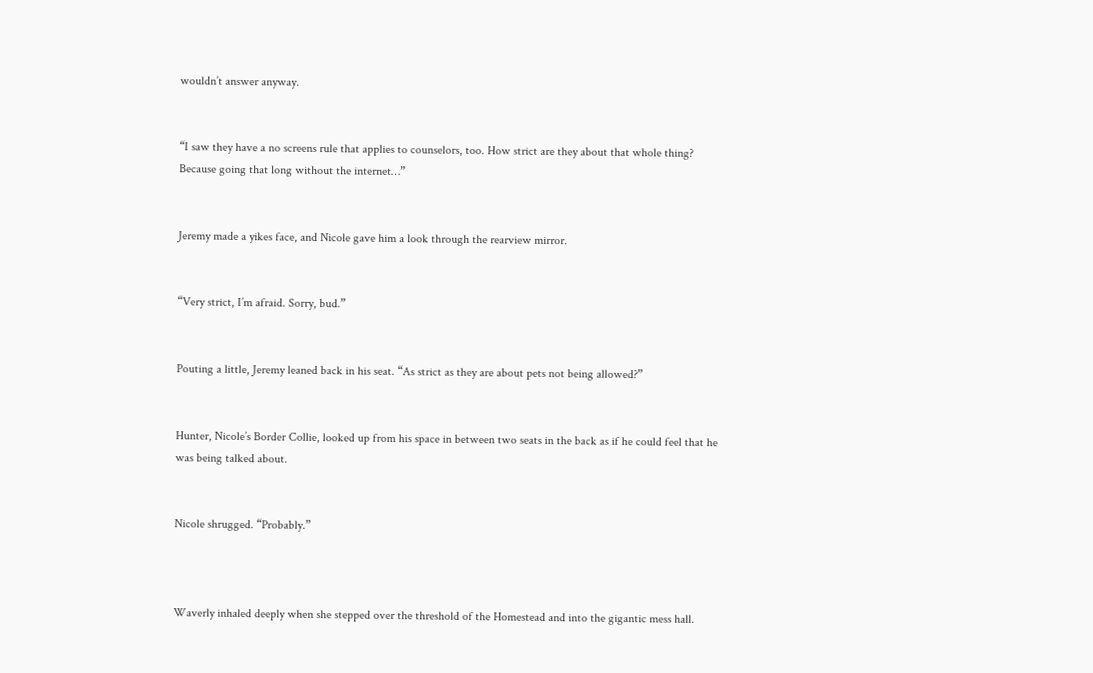wouldn’t answer anyway.


“I saw they have a no screens rule that applies to counselors, too. How strict are they about that whole thing? Because going that long without the internet…”


Jeremy made a yikes face, and Nicole gave him a look through the rearview mirror.


“Very strict, I’m afraid. Sorry, bud.”


Pouting a little, Jeremy leaned back in his seat. “As strict as they are about pets not being allowed?”


Hunter, Nicole’s Border Collie, looked up from his space in between two seats in the back as if he could feel that he was being talked about.


Nicole shrugged. “Probably.”



Waverly inhaled deeply when she stepped over the threshold of the Homestead and into the gigantic mess hall.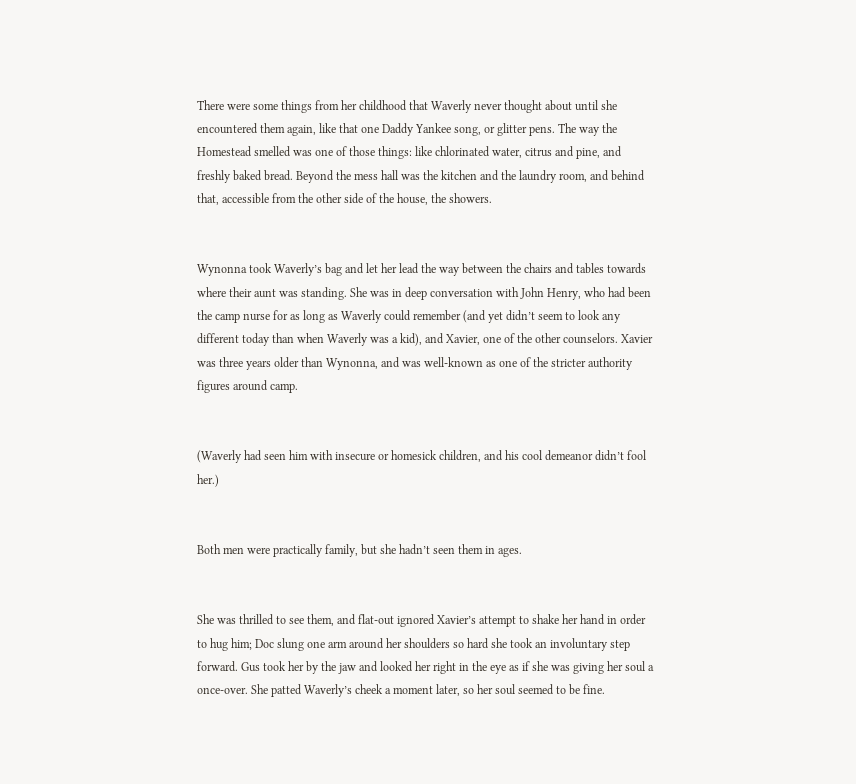There were some things from her childhood that Waverly never thought about until she encountered them again, like that one Daddy Yankee song, or glitter pens. The way the Homestead smelled was one of those things: like chlorinated water, citrus and pine, and freshly baked bread. Beyond the mess hall was the kitchen and the laundry room, and behind that, accessible from the other side of the house, the showers.


Wynonna took Waverly’s bag and let her lead the way between the chairs and tables towards where their aunt was standing. She was in deep conversation with John Henry, who had been the camp nurse for as long as Waverly could remember (and yet didn’t seem to look any different today than when Waverly was a kid), and Xavier, one of the other counselors. Xavier was three years older than Wynonna, and was well-known as one of the stricter authority figures around camp.


(Waverly had seen him with insecure or homesick children, and his cool demeanor didn’t fool her.)


Both men were practically family, but she hadn’t seen them in ages.


She was thrilled to see them, and flat-out ignored Xavier’s attempt to shake her hand in order to hug him; Doc slung one arm around her shoulders so hard she took an involuntary step forward. Gus took her by the jaw and looked her right in the eye as if she was giving her soul a once-over. She patted Waverly’s cheek a moment later, so her soul seemed to be fine.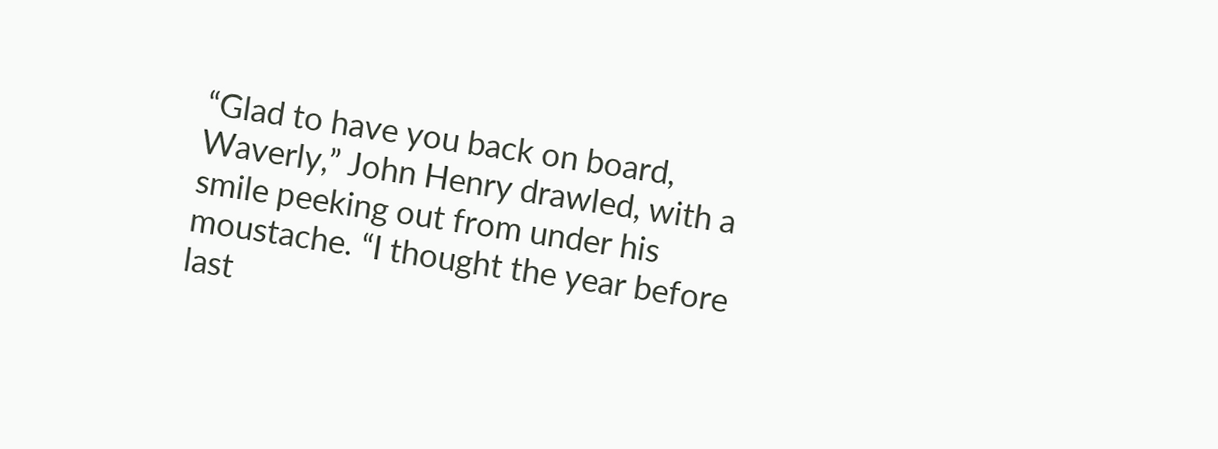“Glad to have you back on board, Waverly,” John Henry drawled, with a smile peeking out from under his moustache. “I thought the year before last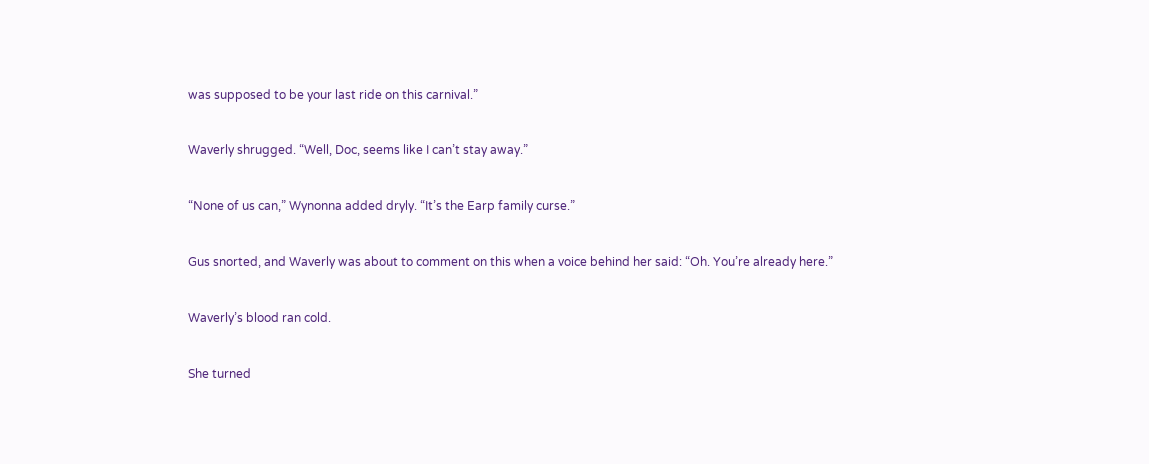was supposed to be your last ride on this carnival.”


Waverly shrugged. “Well, Doc, seems like I can’t stay away.”


“None of us can,” Wynonna added dryly. “It’s the Earp family curse.”


Gus snorted, and Waverly was about to comment on this when a voice behind her said: “Oh. You’re already here.”


Waverly’s blood ran cold.


She turned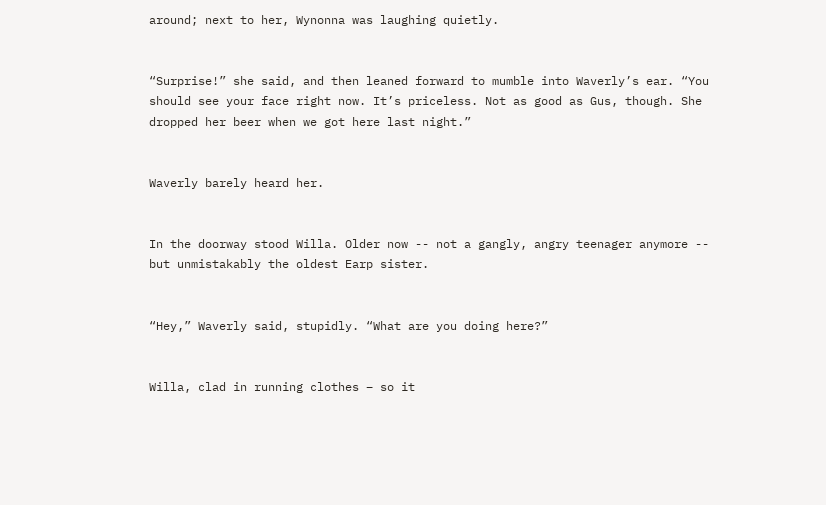around; next to her, Wynonna was laughing quietly.


“Surprise!” she said, and then leaned forward to mumble into Waverly’s ear. “You should see your face right now. It’s priceless. Not as good as Gus, though. She dropped her beer when we got here last night.”


Waverly barely heard her.


In the doorway stood Willa. Older now -- not a gangly, angry teenager anymore -- but unmistakably the oldest Earp sister.


“Hey,” Waverly said, stupidly. “What are you doing here?”


Willa, clad in running clothes – so it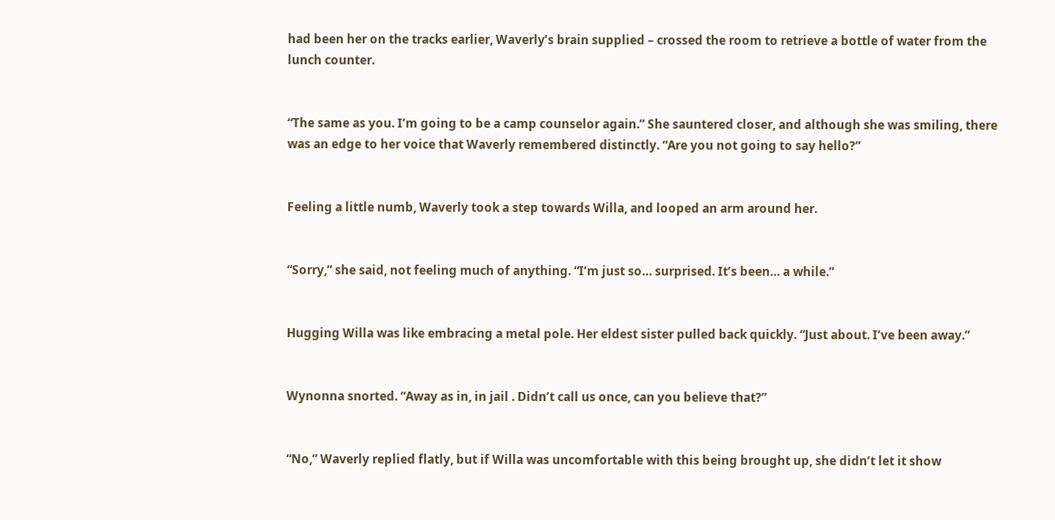had been her on the tracks earlier, Waverly’s brain supplied – crossed the room to retrieve a bottle of water from the lunch counter.


“The same as you. I’m going to be a camp counselor again.” She sauntered closer, and although she was smiling, there was an edge to her voice that Waverly remembered distinctly. “Are you not going to say hello?”


Feeling a little numb, Waverly took a step towards Willa, and looped an arm around her.


“Sorry,” she said, not feeling much of anything. “I’m just so… surprised. It’s been… a while.”


Hugging Willa was like embracing a metal pole. Her eldest sister pulled back quickly. “Just about. I’ve been away.”


Wynonna snorted. “Away as in, in jail . Didn’t call us once, can you believe that?”


“No,” Waverly replied flatly, but if Willa was uncomfortable with this being brought up, she didn’t let it show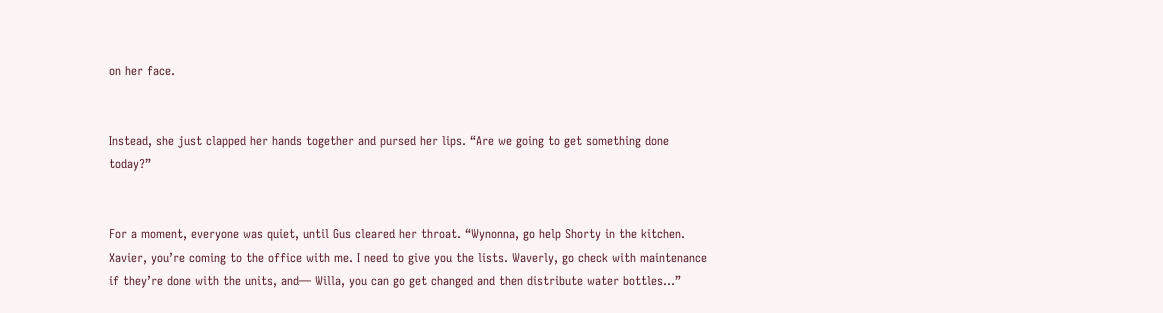on her face.


Instead, she just clapped her hands together and pursed her lips. “Are we going to get something done today?”


For a moment, everyone was quiet, until Gus cleared her throat. “Wynonna, go help Shorty in the kitchen. Xavier, you’re coming to the office with me. I need to give you the lists. Waverly, go check with maintenance if they’re done with the units, and— Willa, you can go get changed and then distribute water bottles…”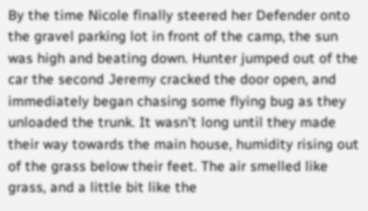By the time Nicole finally steered her Defender onto the gravel parking lot in front of the camp, the sun was high and beating down. Hunter jumped out of the car the second Jeremy cracked the door open, and immediately began chasing some flying bug as they unloaded the trunk. It wasn’t long until they made their way towards the main house, humidity rising out of the grass below their feet. The air smelled like grass, and a little bit like the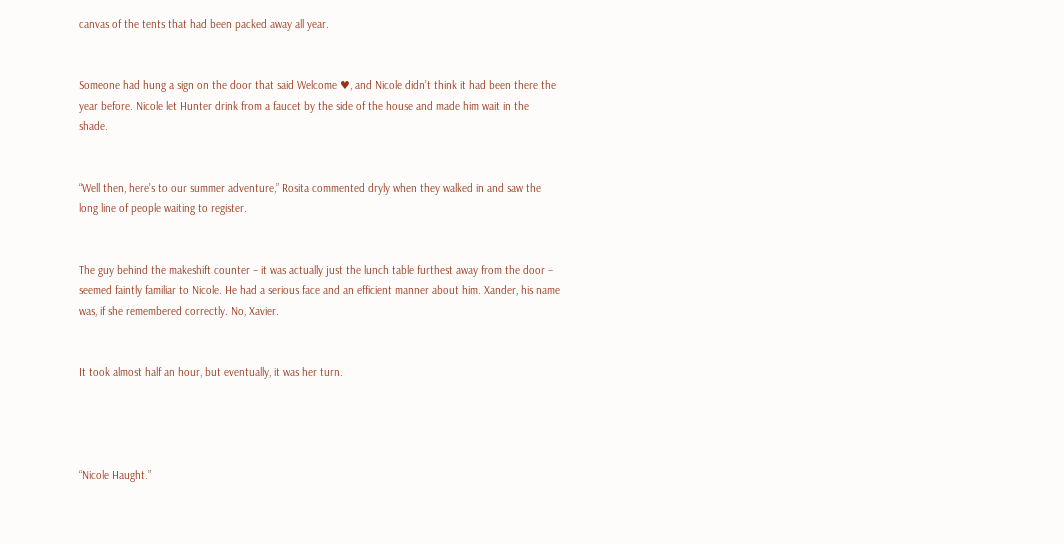canvas of the tents that had been packed away all year.


Someone had hung a sign on the door that said Welcome ♥, and Nicole didn’t think it had been there the year before. Nicole let Hunter drink from a faucet by the side of the house and made him wait in the shade.


“Well then, here’s to our summer adventure,” Rosita commented dryly when they walked in and saw the long line of people waiting to register.


The guy behind the makeshift counter – it was actually just the lunch table furthest away from the door – seemed faintly familiar to Nicole. He had a serious face and an efficient manner about him. Xander, his name was, if she remembered correctly. No, Xavier.


It took almost half an hour, but eventually, it was her turn.




“Nicole Haught.”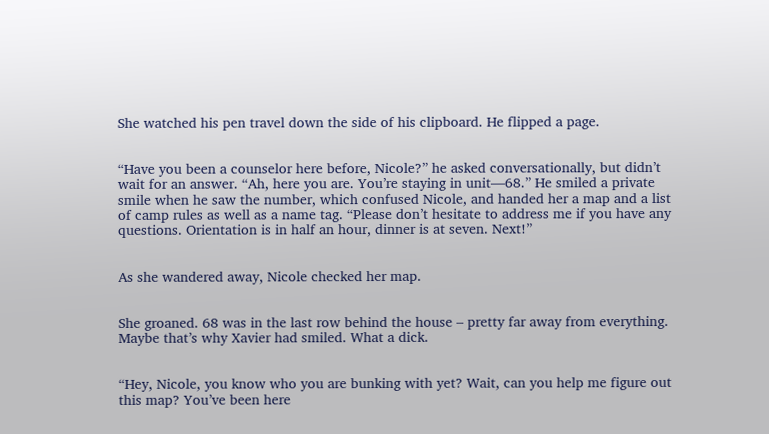She watched his pen travel down the side of his clipboard. He flipped a page.


“Have you been a counselor here before, Nicole?” he asked conversationally, but didn’t wait for an answer. “Ah, here you are. You’re staying in unit—68.” He smiled a private smile when he saw the number, which confused Nicole, and handed her a map and a list of camp rules as well as a name tag. “Please don’t hesitate to address me if you have any questions. Orientation is in half an hour, dinner is at seven. Next!”


As she wandered away, Nicole checked her map.


She groaned. 68 was in the last row behind the house – pretty far away from everything. Maybe that’s why Xavier had smiled. What a dick.


“Hey, Nicole, you know who you are bunking with yet? Wait, can you help me figure out this map? You’ve been here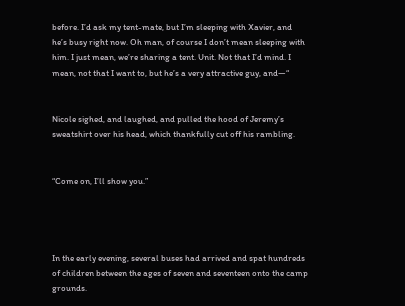before. I’d ask my tent-mate, but I’m sleeping with Xavier, and he’s busy right now. Oh man, of course I don’t mean sleeping with him. I just mean, we’re sharing a tent. Unit. Not that I’d mind. I mean, not that I want to, but he’s a very attractive guy, and—“


Nicole sighed, and laughed, and pulled the hood of Jeremy’s sweatshirt over his head, which thankfully cut off his rambling.


“Come on, I’ll show you.”




In the early evening, several buses had arrived and spat hundreds of children between the ages of seven and seventeen onto the camp grounds.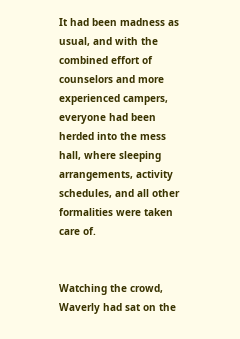It had been madness as usual, and with the combined effort of counselors and more experienced campers, everyone had been herded into the mess hall, where sleeping arrangements, activity schedules, and all other formalities were taken care of.


Watching the crowd, Waverly had sat on the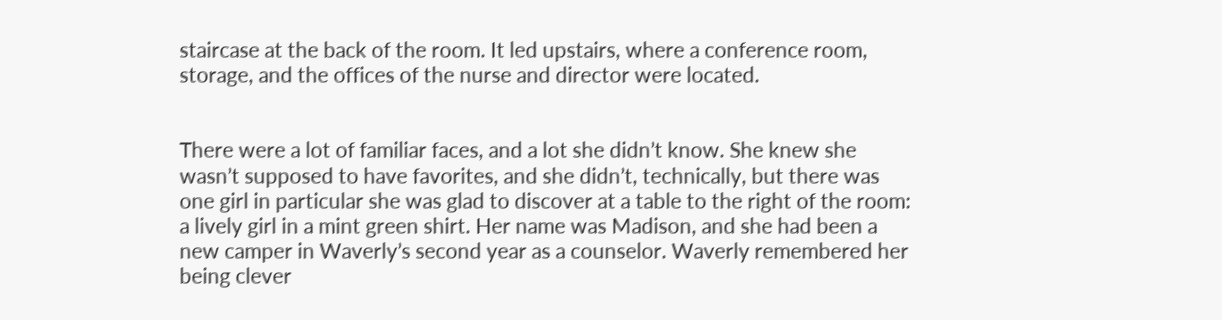staircase at the back of the room. It led upstairs, where a conference room, storage, and the offices of the nurse and director were located.


There were a lot of familiar faces, and a lot she didn’t know. She knew she wasn’t supposed to have favorites, and she didn’t, technically, but there was one girl in particular she was glad to discover at a table to the right of the room: a lively girl in a mint green shirt. Her name was Madison, and she had been a new camper in Waverly’s second year as a counselor. Waverly remembered her being clever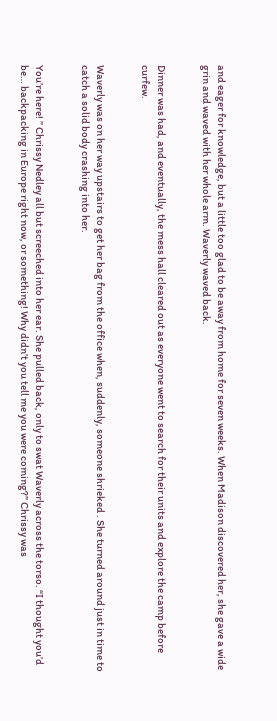and eager for knowledge, but a little too glad to be away from home for seven weeks. When Madison discovered her, she gave a wide grin and waved with her whole arm. Waverly waved back.


Dinner was had, and eventually, the mess hall cleared out as everyone went to search for their units and explore the camp before curfew.


Waverly was on her way upstairs to get her bag from the office when, suddenly, someone shrieked . She turned around just in time to catch a solid body crashing into her.


You’re here! ” Chrissy Nedley all but screeched into her ear. She pulled back, only to swat Waverly across the torso. “I thought you’d be… backpacking in Europe right now, or something! Why didn’t you tell me you were coming?” Chrissy was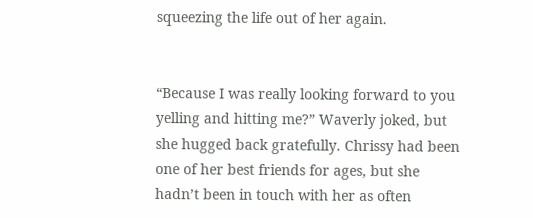squeezing the life out of her again.


“Because I was really looking forward to you yelling and hitting me?” Waverly joked, but she hugged back gratefully. Chrissy had been one of her best friends for ages, but she hadn’t been in touch with her as often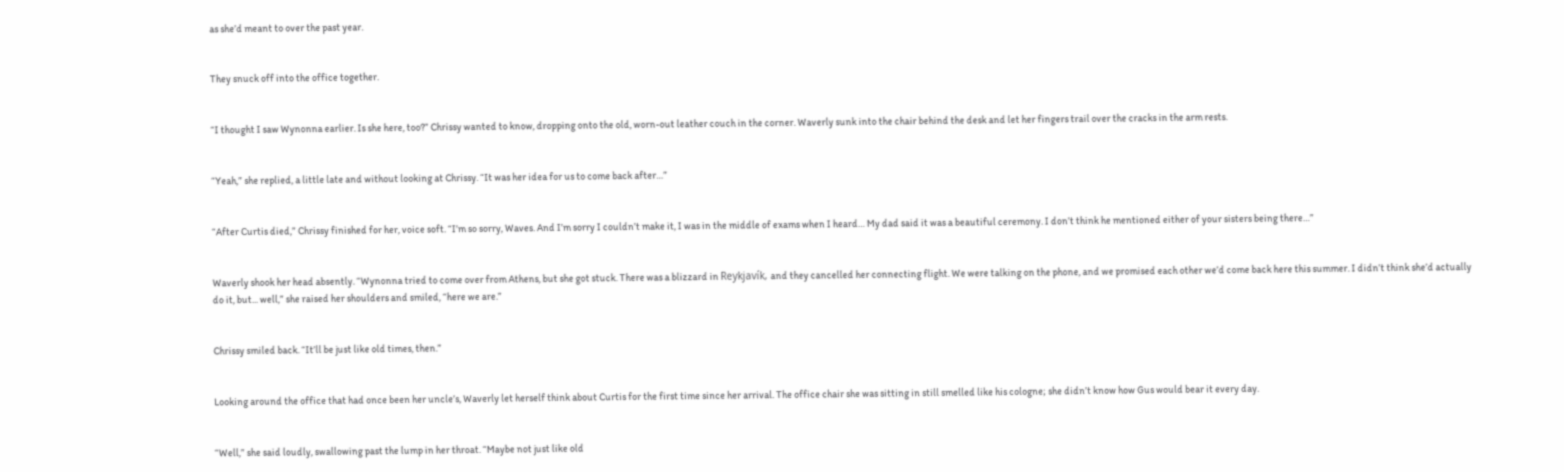as she’d meant to over the past year.


They snuck off into the office together.


“I thought I saw Wynonna earlier. Is she here, too?” Chrissy wanted to know, dropping onto the old, worn-out leather couch in the corner. Waverly sunk into the chair behind the desk and let her fingers trail over the cracks in the arm rests.


“Yeah,” she replied, a little late and without looking at Chrissy. “It was her idea for us to come back after…”


“After Curtis died,” Chrissy finished for her, voice soft. “I’m so sorry, Waves. And I’m sorry I couldn’t make it, I was in the middle of exams when I heard… My dad said it was a beautiful ceremony. I don’t think he mentioned either of your sisters being there…”


Waverly shook her head absently. “Wynonna tried to come over from Athens, but she got stuck. There was a blizzard in Reykjavík, and they cancelled her connecting flight. We were talking on the phone, and we promised each other we’d come back here this summer. I didn’t think she’d actually do it, but... well,” she raised her shoulders and smiled, “here we are.”


Chrissy smiled back. “It’ll be just like old times, then.”


Looking around the office that had once been her uncle’s, Waverly let herself think about Curtis for the first time since her arrival. The office chair she was sitting in still smelled like his cologne; she didn’t know how Gus would bear it every day.


“Well,” she said loudly, swallowing past the lump in her throat. “Maybe not just like old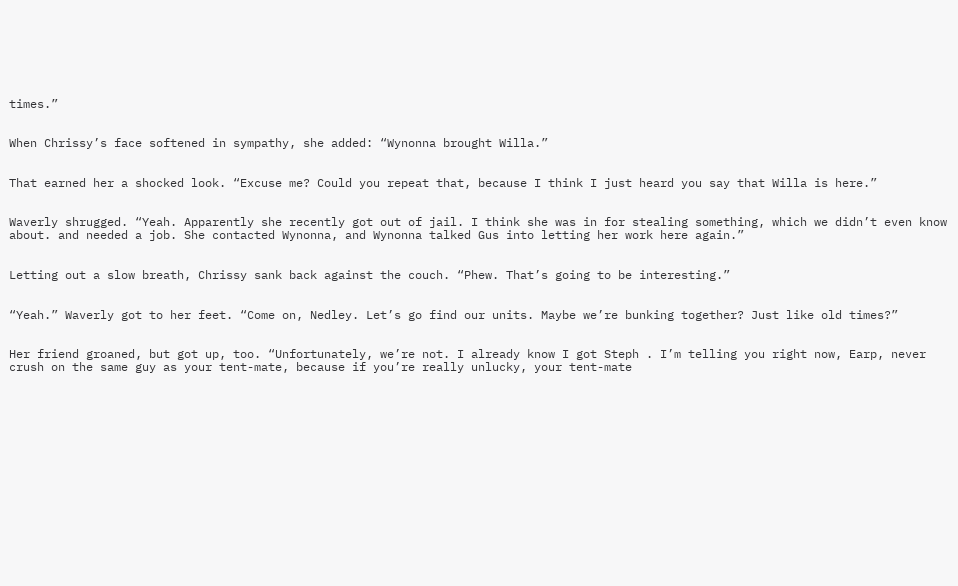times.”


When Chrissy’s face softened in sympathy, she added: “Wynonna brought Willa.”


That earned her a shocked look. “Excuse me? Could you repeat that, because I think I just heard you say that Willa is here.”


Waverly shrugged. “Yeah. Apparently she recently got out of jail. I think she was in for stealing something, which we didn’t even know about. and needed a job. She contacted Wynonna, and Wynonna talked Gus into letting her work here again.”


Letting out a slow breath, Chrissy sank back against the couch. “Phew. That’s going to be interesting.”


“Yeah.” Waverly got to her feet. “Come on, Nedley. Let’s go find our units. Maybe we’re bunking together? Just like old times?”


Her friend groaned, but got up, too. “Unfortunately, we’re not. I already know I got Steph . I’m telling you right now, Earp, never crush on the same guy as your tent-mate, because if you’re really unlucky, your tent-mate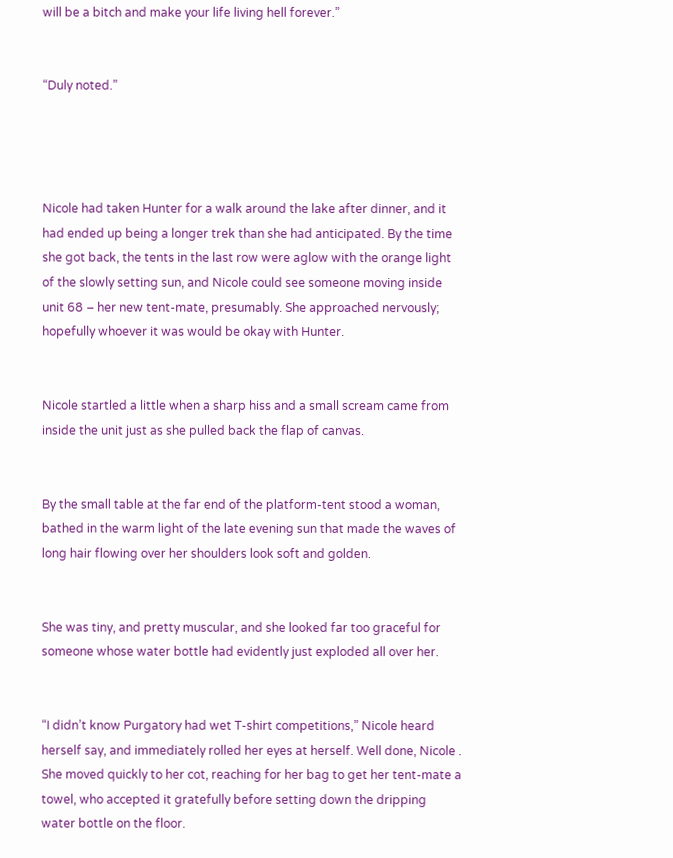will be a bitch and make your life living hell forever.”


“Duly noted.”




Nicole had taken Hunter for a walk around the lake after dinner, and it had ended up being a longer trek than she had anticipated. By the time she got back, the tents in the last row were aglow with the orange light of the slowly setting sun, and Nicole could see someone moving inside unit 68 – her new tent-mate, presumably. She approached nervously; hopefully whoever it was would be okay with Hunter.


Nicole startled a little when a sharp hiss and a small scream came from inside the unit just as she pulled back the flap of canvas.


By the small table at the far end of the platform-tent stood a woman, bathed in the warm light of the late evening sun that made the waves of long hair flowing over her shoulders look soft and golden.


She was tiny, and pretty muscular, and she looked far too graceful for someone whose water bottle had evidently just exploded all over her.


“I didn’t know Purgatory had wet T-shirt competitions,” Nicole heard herself say, and immediately rolled her eyes at herself. Well done, Nicole . She moved quickly to her cot, reaching for her bag to get her tent-mate a towel, who accepted it gratefully before setting down the dripping water bottle on the floor.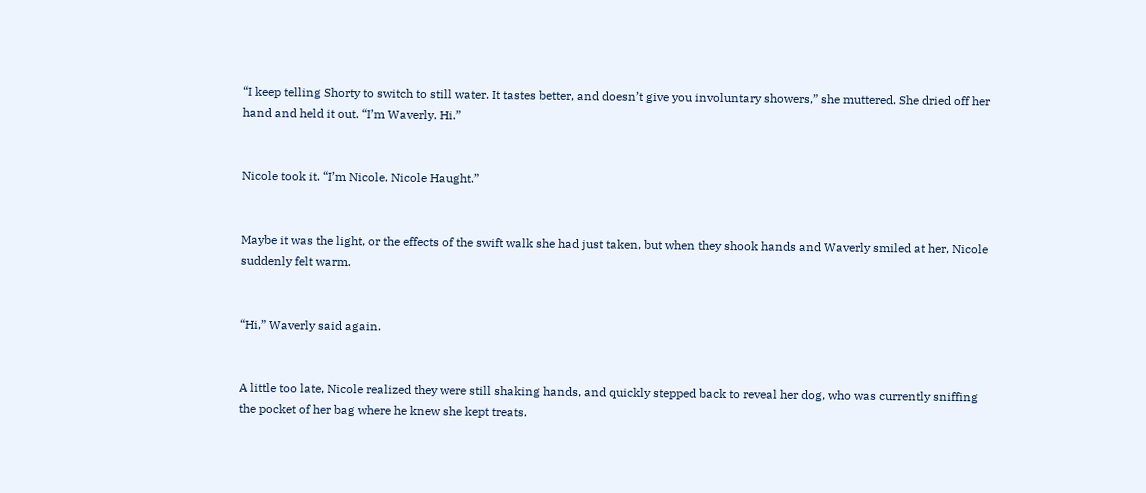“I keep telling Shorty to switch to still water. It tastes better, and doesn’t give you involuntary showers,” she muttered. She dried off her hand and held it out. “I’m Waverly. Hi.”


Nicole took it. “I’m Nicole. Nicole Haught.”


Maybe it was the light, or the effects of the swift walk she had just taken, but when they shook hands and Waverly smiled at her, Nicole suddenly felt warm.


“Hi,” Waverly said again.


A little too late, Nicole realized they were still shaking hands, and quickly stepped back to reveal her dog, who was currently sniffing the pocket of her bag where he knew she kept treats.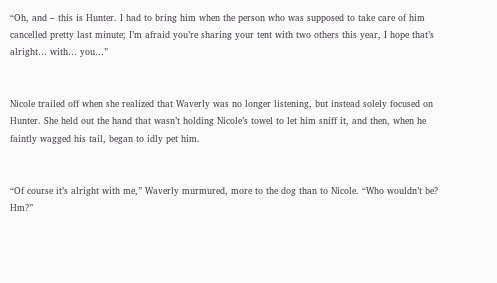“Oh, and – this is Hunter. I had to bring him when the person who was supposed to take care of him cancelled pretty last minute; I’m afraid you’re sharing your tent with two others this year, I hope that’s alright… with… you…”


Nicole trailed off when she realized that Waverly was no longer listening, but instead solely focused on Hunter. She held out the hand that wasn’t holding Nicole’s towel to let him sniff it, and then, when he faintly wagged his tail, began to idly pet him.


“Of course it’s alright with me,” Waverly murmured, more to the dog than to Nicole. “Who wouldn’t be? Hm?”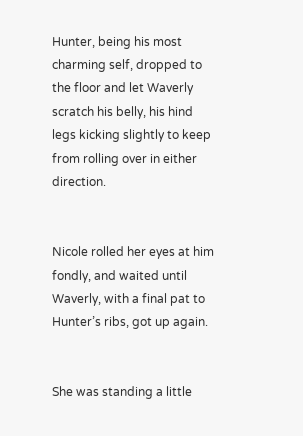Hunter, being his most charming self, dropped to the floor and let Waverly scratch his belly, his hind legs kicking slightly to keep from rolling over in either direction.


Nicole rolled her eyes at him fondly, and waited until Waverly, with a final pat to Hunter’s ribs, got up again.


She was standing a little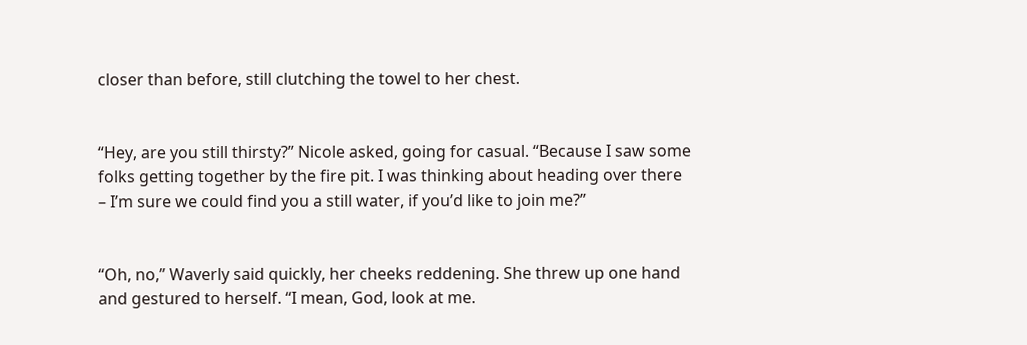closer than before, still clutching the towel to her chest.


“Hey, are you still thirsty?” Nicole asked, going for casual. “Because I saw some folks getting together by the fire pit. I was thinking about heading over there – I’m sure we could find you a still water, if you’d like to join me?”


“Oh, no,” Waverly said quickly, her cheeks reddening. She threw up one hand and gestured to herself. “I mean, God, look at me.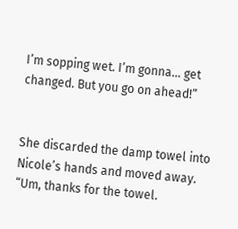I’m sopping wet. I’m gonna… get changed. But you go on ahead!”


She discarded the damp towel into Nicole’s hands and moved away. “Um, thanks for the towel.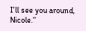I’ll see you around, Nicole.”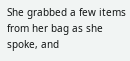She grabbed a few items from her bag as she spoke, and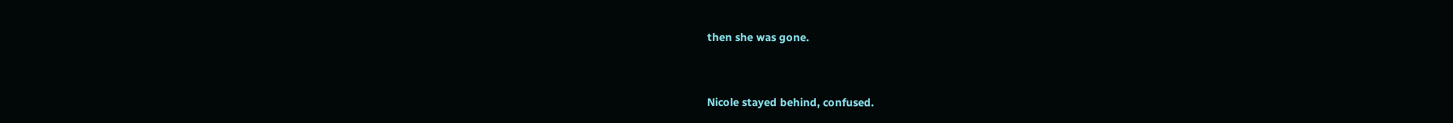then she was gone.


Nicole stayed behind, confused.